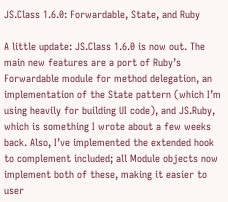JS.Class 1.6.0: Forwardable, State, and Ruby

A little update: JS.Class 1.6.0 is now out. The main new features are a port of Ruby’s Forwardable module for method delegation, an implementation of the State pattern (which I’m using heavily for building UI code), and JS.Ruby, which is something I wrote about a few weeks back. Also, I’ve implemented the extended hook to complement included; all Module objects now implement both of these, making it easier to user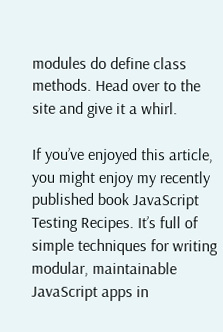modules do define class methods. Head over to the site and give it a whirl.

If you’ve enjoyed this article, you might enjoy my recently published book JavaScript Testing Recipes. It’s full of simple techniques for writing modular, maintainable JavaScript apps in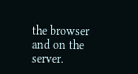the browser and on the server.